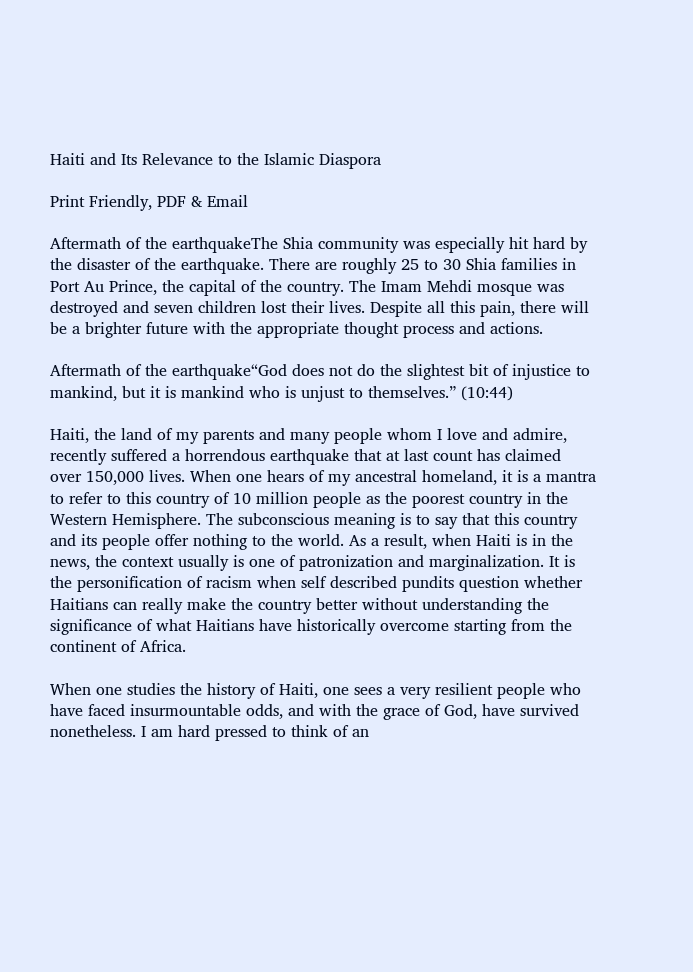Haiti and Its Relevance to the Islamic Diaspora

Print Friendly, PDF & Email

Aftermath of the earthquakeThe Shia community was especially hit hard by the disaster of the earthquake. There are roughly 25 to 30 Shia families in Port Au Prince, the capital of the country. The Imam Mehdi mosque was destroyed and seven children lost their lives. Despite all this pain, there will be a brighter future with the appropriate thought process and actions.

Aftermath of the earthquake“God does not do the slightest bit of injustice to mankind, but it is mankind who is unjust to themselves.” (10:44)

Haiti, the land of my parents and many people whom I love and admire, recently suffered a horrendous earthquake that at last count has claimed over 150,000 lives. When one hears of my ancestral homeland, it is a mantra to refer to this country of 10 million people as the poorest country in the Western Hemisphere. The subconscious meaning is to say that this country and its people offer nothing to the world. As a result, when Haiti is in the news, the context usually is one of patronization and marginalization. It is the personification of racism when self described pundits question whether Haitians can really make the country better without understanding the significance of what Haitians have historically overcome starting from the continent of Africa.

When one studies the history of Haiti, one sees a very resilient people who have faced insurmountable odds, and with the grace of God, have survived nonetheless. I am hard pressed to think of an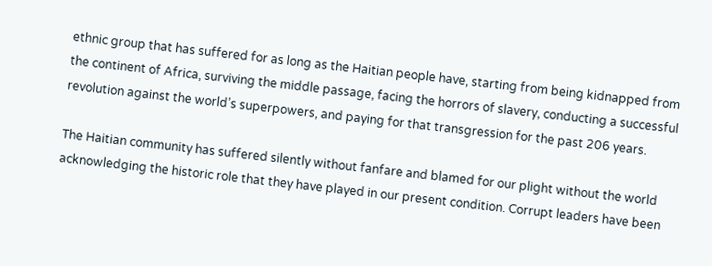ethnic group that has suffered for as long as the Haitian people have, starting from being kidnapped from the continent of Africa, surviving the middle passage, facing the horrors of slavery, conducting a successful revolution against the world’s superpowers, and paying for that transgression for the past 206 years.

The Haitian community has suffered silently without fanfare and blamed for our plight without the world acknowledging the historic role that they have played in our present condition. Corrupt leaders have been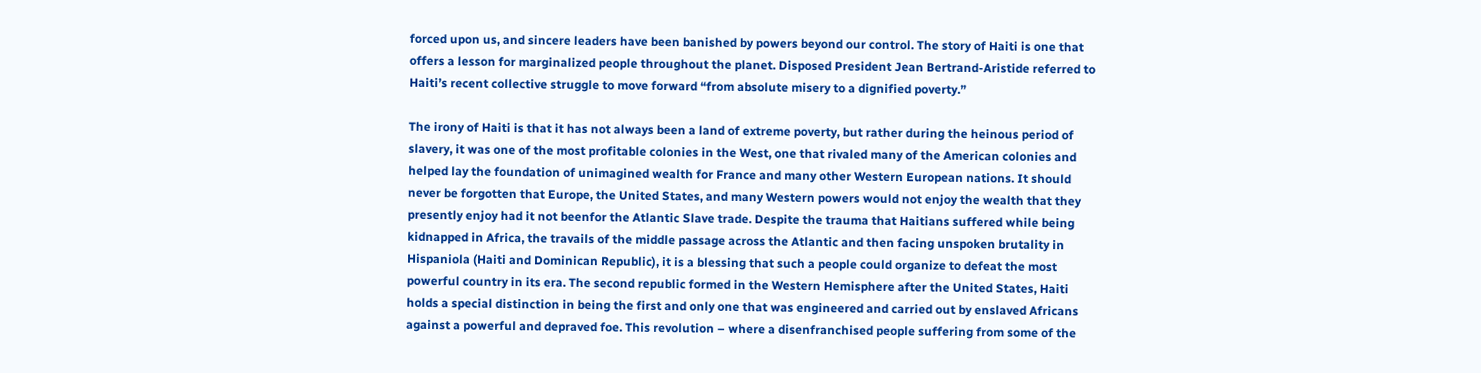forced upon us, and sincere leaders have been banished by powers beyond our control. The story of Haiti is one that offers a lesson for marginalized people throughout the planet. Disposed President Jean Bertrand-Aristide referred to Haiti’s recent collective struggle to move forward “from absolute misery to a dignified poverty.”

The irony of Haiti is that it has not always been a land of extreme poverty, but rather during the heinous period of slavery, it was one of the most profitable colonies in the West, one that rivaled many of the American colonies and helped lay the foundation of unimagined wealth for France and many other Western European nations. It should never be forgotten that Europe, the United States, and many Western powers would not enjoy the wealth that they presently enjoy had it not beenfor the Atlantic Slave trade. Despite the trauma that Haitians suffered while being kidnapped in Africa, the travails of the middle passage across the Atlantic and then facing unspoken brutality in Hispaniola (Haiti and Dominican Republic), it is a blessing that such a people could organize to defeat the most powerful country in its era. The second republic formed in the Western Hemisphere after the United States, Haiti holds a special distinction in being the first and only one that was engineered and carried out by enslaved Africans against a powerful and depraved foe. This revolution – where a disenfranchised people suffering from some of the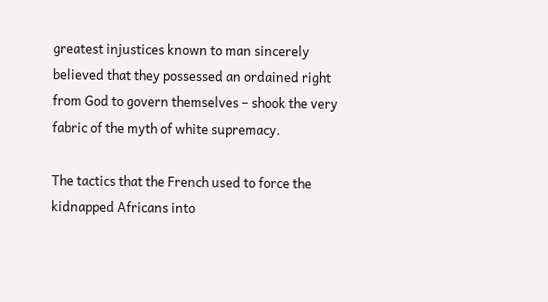greatest injustices known to man sincerely believed that they possessed an ordained right from God to govern themselves – shook the very fabric of the myth of white supremacy.

The tactics that the French used to force the kidnapped Africans into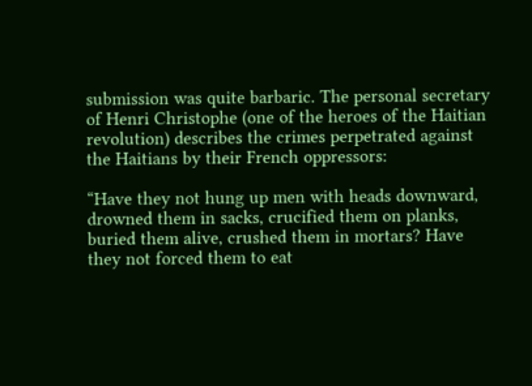submission was quite barbaric. The personal secretary of Henri Christophe (one of the heroes of the Haitian revolution) describes the crimes perpetrated against the Haitians by their French oppressors:

“Have they not hung up men with heads downward, drowned them in sacks, crucified them on planks, buried them alive, crushed them in mortars? Have they not forced them to eat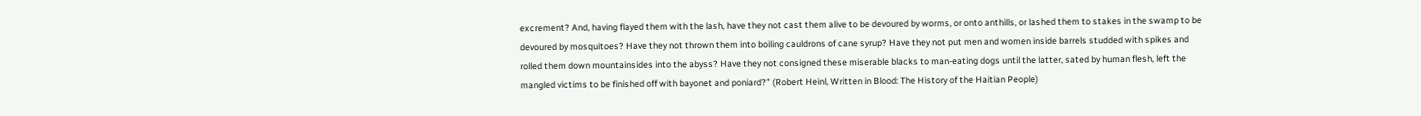excrement? And, having flayed them with the lash, have they not cast them alive to be devoured by worms, or onto anthills, or lashed them to stakes in the swamp to be devoured by mosquitoes? Have they not thrown them into boiling cauldrons of cane syrup? Have they not put men and women inside barrels studded with spikes and rolled them down mountainsides into the abyss? Have they not consigned these miserable blacks to man-eating dogs until the latter, sated by human flesh, left the mangled victims to be finished off with bayonet and poniard?” (Robert Heinl, Written in Blood: The History of the Haitian People)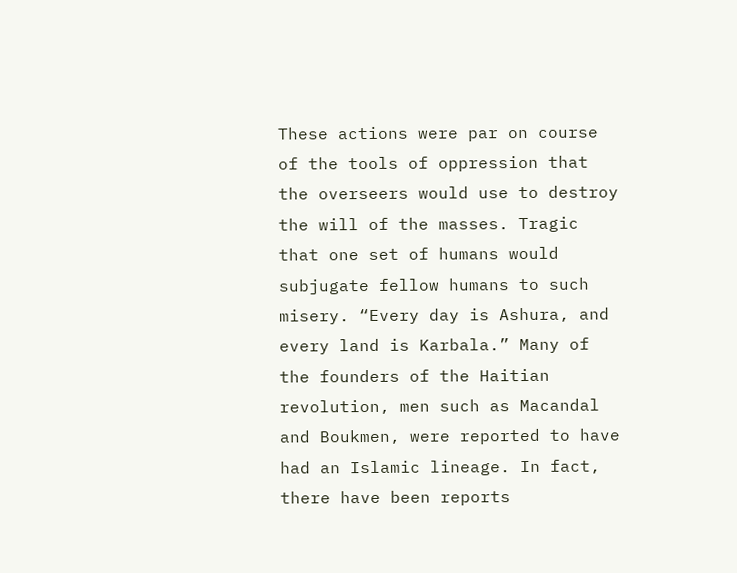These actions were par on course of the tools of oppression that the overseers would use to destroy the will of the masses. Tragic that one set of humans would subjugate fellow humans to such misery. “Every day is Ashura, and every land is Karbala.” Many of the founders of the Haitian revolution, men such as Macandal and Boukmen, were reported to have had an Islamic lineage. In fact, there have been reports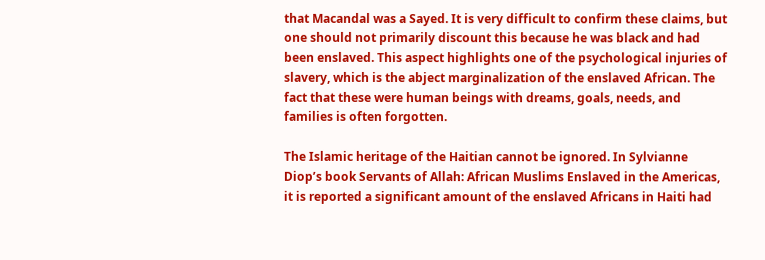that Macandal was a Sayed. It is very difficult to confirm these claims, but one should not primarily discount this because he was black and had been enslaved. This aspect highlights one of the psychological injuries of slavery, which is the abject marginalization of the enslaved African. The fact that these were human beings with dreams, goals, needs, and families is often forgotten.

The Islamic heritage of the Haitian cannot be ignored. In Sylvianne Diop’s book Servants of Allah: African Muslims Enslaved in the Americas, it is reported a significant amount of the enslaved Africans in Haiti had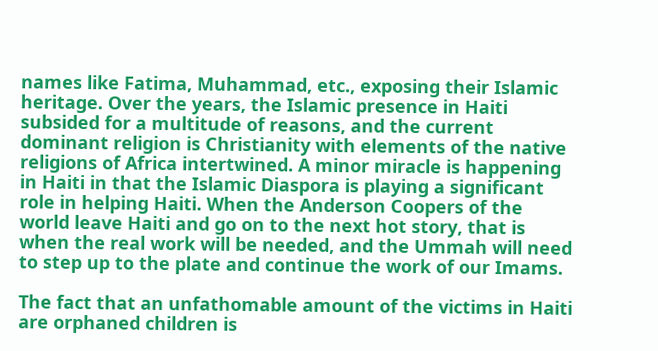names like Fatima, Muhammad, etc., exposing their Islamic heritage. Over the years, the Islamic presence in Haiti subsided for a multitude of reasons, and the current dominant religion is Christianity with elements of the native religions of Africa intertwined. A minor miracle is happening in Haiti in that the Islamic Diaspora is playing a significant role in helping Haiti. When the Anderson Coopers of the world leave Haiti and go on to the next hot story, that is when the real work will be needed, and the Ummah will need to step up to the plate and continue the work of our Imams.

The fact that an unfathomable amount of the victims in Haiti are orphaned children is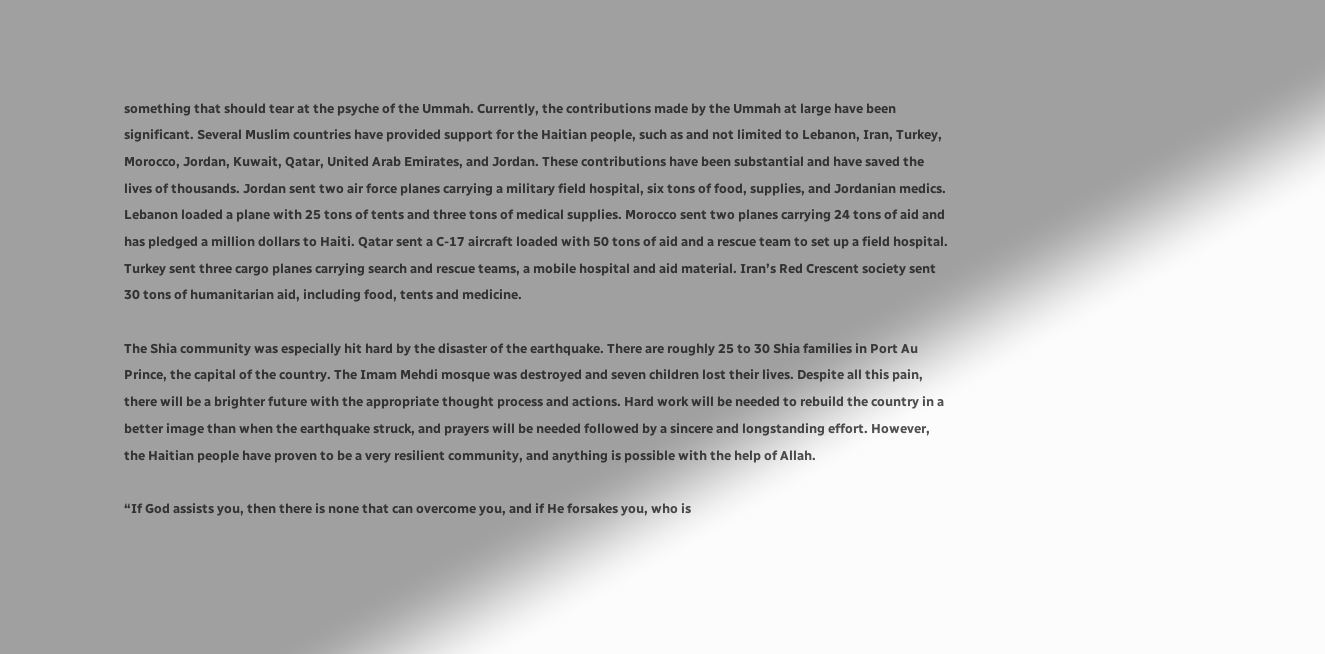something that should tear at the psyche of the Ummah. Currently, the contributions made by the Ummah at large have been significant. Several Muslim countries have provided support for the Haitian people, such as and not limited to Lebanon, Iran, Turkey, Morocco, Jordan, Kuwait, Qatar, United Arab Emirates, and Jordan. These contributions have been substantial and have saved the lives of thousands. Jordan sent two air force planes carrying a military field hospital, six tons of food, supplies, and Jordanian medics. Lebanon loaded a plane with 25 tons of tents and three tons of medical supplies. Morocco sent two planes carrying 24 tons of aid and has pledged a million dollars to Haiti. Qatar sent a C-17 aircraft loaded with 50 tons of aid and a rescue team to set up a field hospital. Turkey sent three cargo planes carrying search and rescue teams, a mobile hospital and aid material. Iran’s Red Crescent society sent 30 tons of humanitarian aid, including food, tents and medicine.

The Shia community was especially hit hard by the disaster of the earthquake. There are roughly 25 to 30 Shia families in Port Au Prince, the capital of the country. The Imam Mehdi mosque was destroyed and seven children lost their lives. Despite all this pain, there will be a brighter future with the appropriate thought process and actions. Hard work will be needed to rebuild the country in a better image than when the earthquake struck, and prayers will be needed followed by a sincere and longstanding effort. However, the Haitian people have proven to be a very resilient community, and anything is possible with the help of Allah.

“If God assists you, then there is none that can overcome you, and if He forsakes you, who is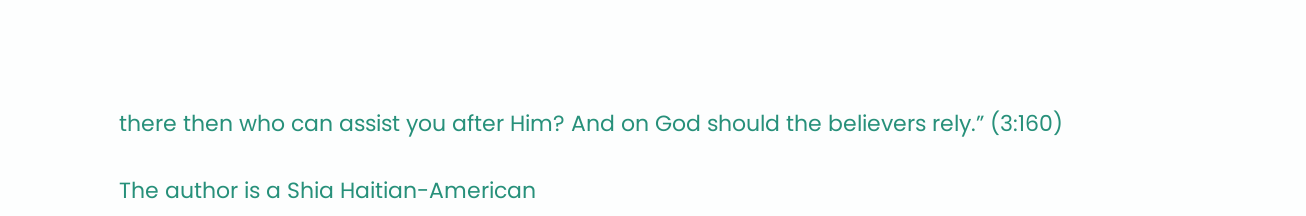there then who can assist you after Him? And on God should the believers rely.” (3:160)

The author is a Shia Haitian-American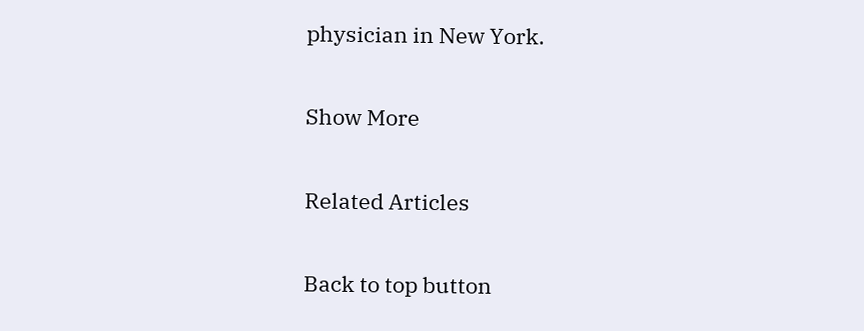physician in New York.

Show More

Related Articles

Back to top button